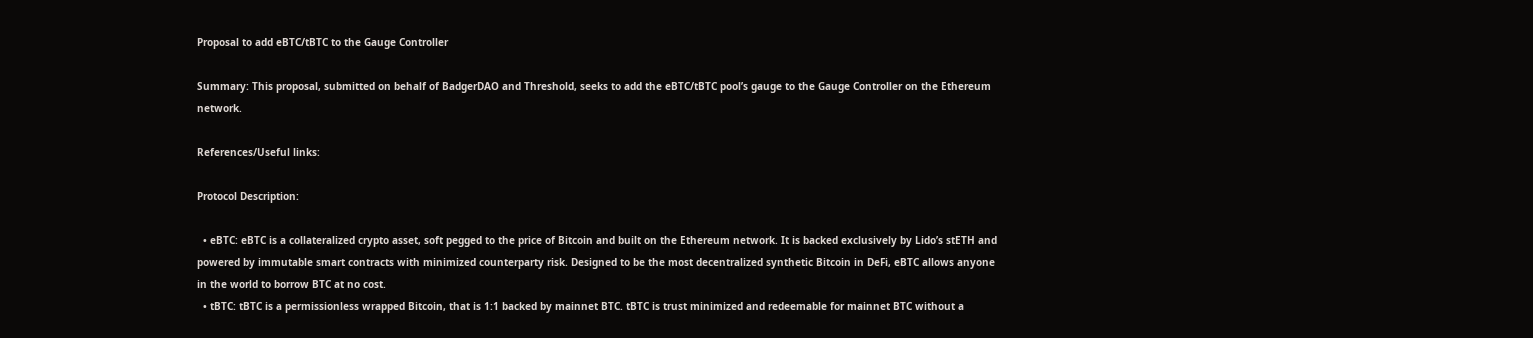Proposal to add eBTC/tBTC to the Gauge Controller

Summary: This proposal, submitted on behalf of BadgerDAO and Threshold, seeks to add the eBTC/tBTC pool’s gauge to the Gauge Controller on the Ethereum network.

References/Useful links:

Protocol Description:

  • eBTC: eBTC is a collateralized crypto asset, soft pegged to the price of Bitcoin and built on the Ethereum network. It is backed exclusively by Lido’s stETH and powered by immutable smart contracts with minimized counterparty risk. Designed to be the most decentralized synthetic Bitcoin in DeFi, eBTC allows anyone in the world to borrow BTC at no cost.
  • tBTC: tBTC is a permissionless wrapped Bitcoin, that is 1:1 backed by mainnet BTC. tBTC is trust minimized and redeemable for mainnet BTC without a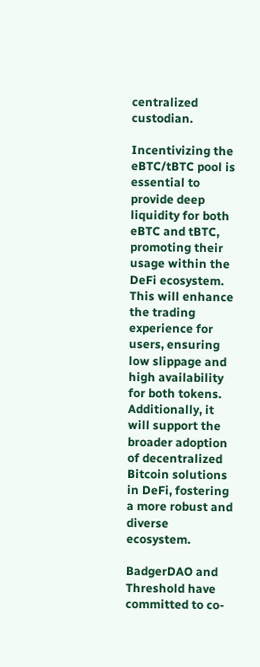centralized custodian.

Incentivizing the eBTC/tBTC pool is essential to provide deep liquidity for both eBTC and tBTC, promoting their usage within the DeFi ecosystem. This will enhance the trading experience for users, ensuring low slippage and high availability for both tokens. Additionally, it will support the broader adoption of decentralized Bitcoin solutions in DeFi, fostering a more robust and diverse ecosystem.

BadgerDAO and Threshold have committed to co-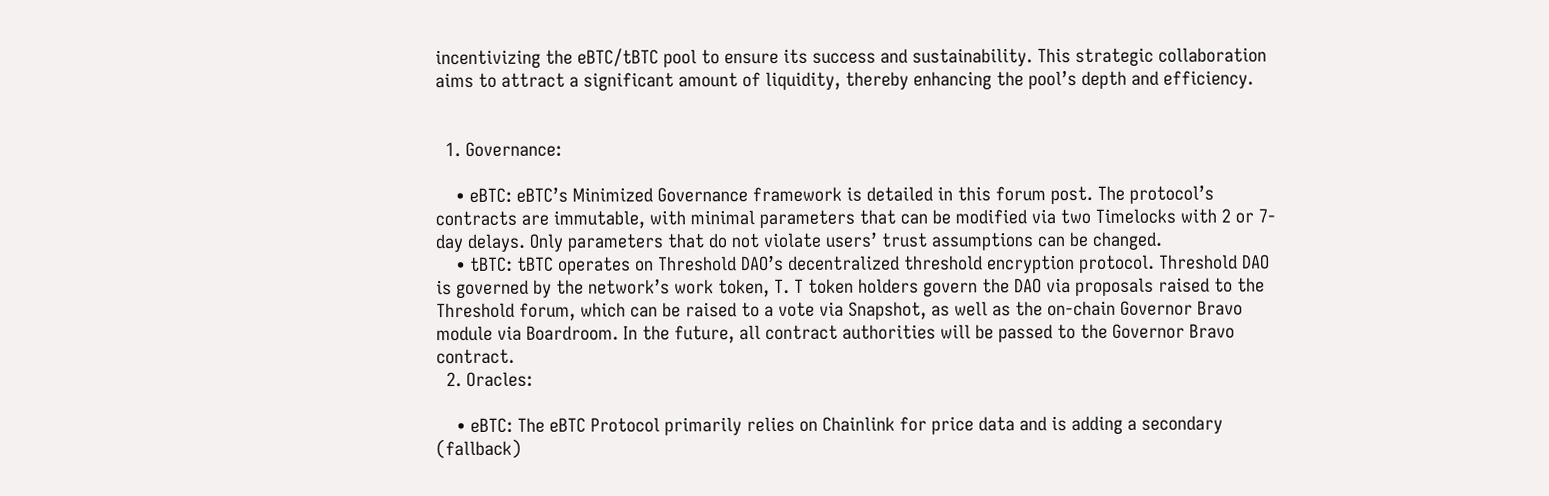incentivizing the eBTC/tBTC pool to ensure its success and sustainability. This strategic collaboration aims to attract a significant amount of liquidity, thereby enhancing the pool’s depth and efficiency.


  1. Governance:

    • eBTC: eBTC’s Minimized Governance framework is detailed in this forum post. The protocol’s contracts are immutable, with minimal parameters that can be modified via two Timelocks with 2 or 7-day delays. Only parameters that do not violate users’ trust assumptions can be changed.
    • tBTC: tBTC operates on Threshold DAO’s decentralized threshold encryption protocol. Threshold DAO is governed by the network’s work token, T. T token holders govern the DAO via proposals raised to the Threshold forum, which can be raised to a vote via Snapshot, as well as the on-chain Governor Bravo module via Boardroom. In the future, all contract authorities will be passed to the Governor Bravo contract.
  2. Oracles:

    • eBTC: The eBTC Protocol primarily relies on Chainlink for price data and is adding a secondary (fallback)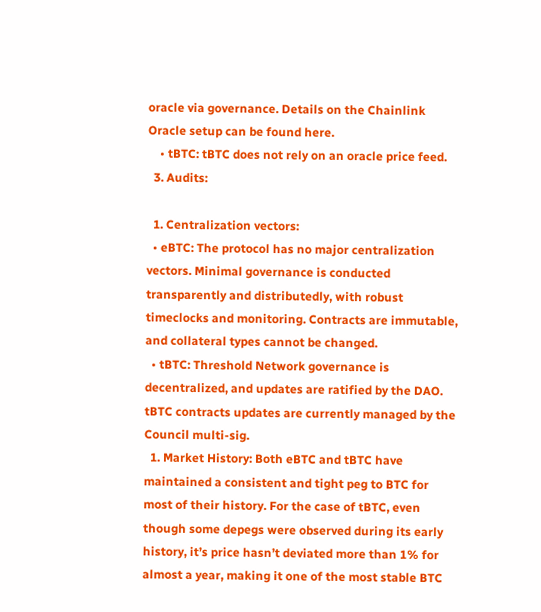oracle via governance. Details on the Chainlink Oracle setup can be found here.
    • tBTC: tBTC does not rely on an oracle price feed.
  3. Audits:

  1. Centralization vectors:
  • eBTC: The protocol has no major centralization vectors. Minimal governance is conducted transparently and distributedly, with robust timeclocks and monitoring. Contracts are immutable, and collateral types cannot be changed.
  • tBTC: Threshold Network governance is decentralized, and updates are ratified by the DAO. tBTC contracts updates are currently managed by the Council multi-sig.
  1. Market History: Both eBTC and tBTC have maintained a consistent and tight peg to BTC for most of their history. For the case of tBTC, even though some depegs were observed during its early history, it’s price hasn’t deviated more than 1% for almost a year, making it one of the most stable BTC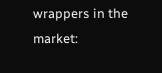wrappers in the market: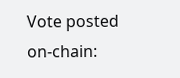Vote posted on-chain: